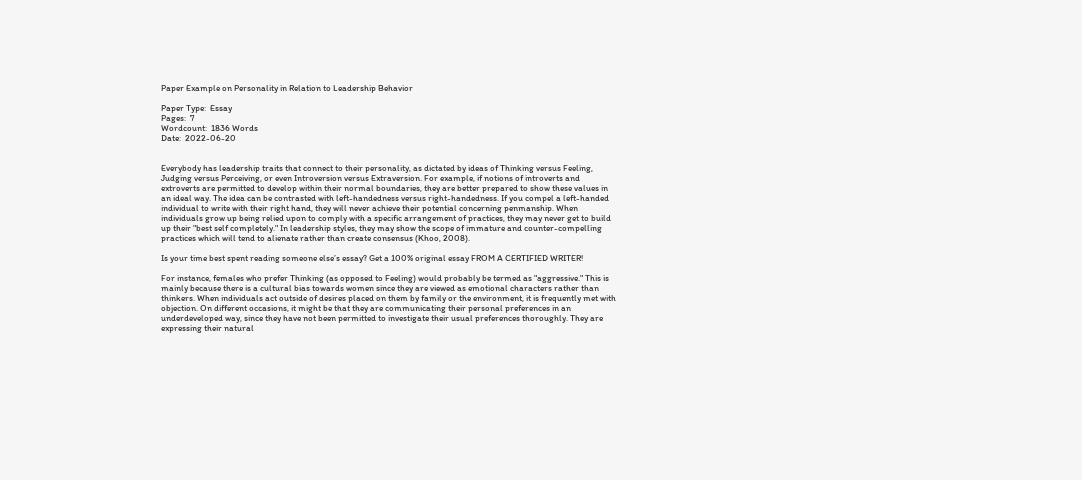Paper Example on Personality in Relation to Leadership Behavior

Paper Type:  Essay
Pages:  7
Wordcount:  1836 Words
Date:  2022-06-20


Everybody has leadership traits that connect to their personality, as dictated by ideas of Thinking versus Feeling, Judging versus Perceiving, or even Introversion versus Extraversion. For example, if notions of introverts and extroverts are permitted to develop within their normal boundaries, they are better prepared to show these values in an ideal way. The idea can be contrasted with left-handedness versus right-handedness. If you compel a left-handed individual to write with their right hand, they will never achieve their potential concerning penmanship. When individuals grow up being relied upon to comply with a specific arrangement of practices, they may never get to build up their "best self completely." In leadership styles, they may show the scope of immature and counter-compelling practices which will tend to alienate rather than create consensus (Khoo, 2008).

Is your time best spent reading someone else’s essay? Get a 100% original essay FROM A CERTIFIED WRITER!

For instance, females who prefer Thinking (as opposed to Feeling) would probably be termed as "aggressive." This is mainly because there is a cultural bias towards women since they are viewed as emotional characters rather than thinkers. When individuals act outside of desires placed on them by family or the environment, it is frequently met with objection. On different occasions, it might be that they are communicating their personal preferences in an underdeveloped way, since they have not been permitted to investigate their usual preferences thoroughly. They are expressing their natural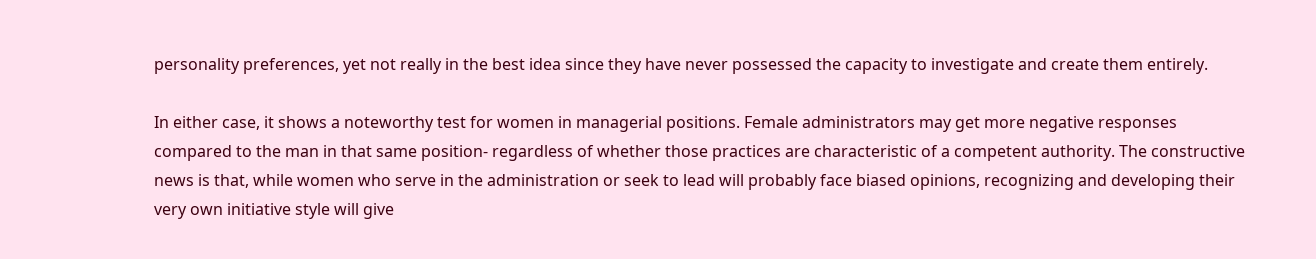personality preferences, yet not really in the best idea since they have never possessed the capacity to investigate and create them entirely.

In either case, it shows a noteworthy test for women in managerial positions. Female administrators may get more negative responses compared to the man in that same position- regardless of whether those practices are characteristic of a competent authority. The constructive news is that, while women who serve in the administration or seek to lead will probably face biased opinions, recognizing and developing their very own initiative style will give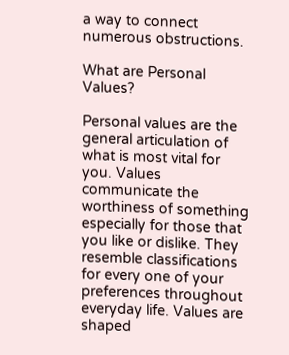a way to connect numerous obstructions.

What are Personal Values?

Personal values are the general articulation of what is most vital for you. Values communicate the worthiness of something especially for those that you like or dislike. They resemble classifications for every one of your preferences throughout everyday life. Values are shaped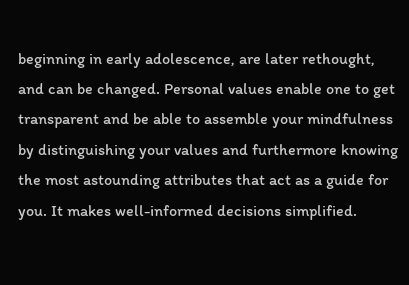beginning in early adolescence, are later rethought, and can be changed. Personal values enable one to get transparent and be able to assemble your mindfulness by distinguishing your values and furthermore knowing the most astounding attributes that act as a guide for you. It makes well-informed decisions simplified.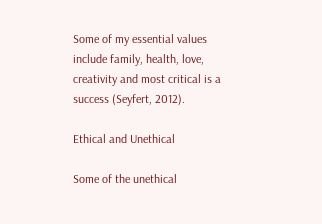Some of my essential values include family, health, love, creativity and most critical is a success (Seyfert, 2012).

Ethical and Unethical

Some of the unethical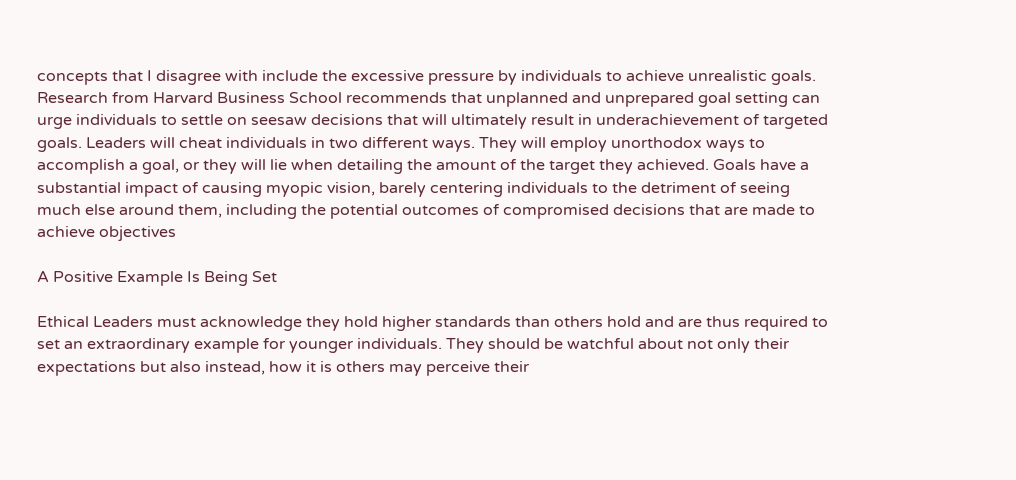concepts that I disagree with include the excessive pressure by individuals to achieve unrealistic goals. Research from Harvard Business School recommends that unplanned and unprepared goal setting can urge individuals to settle on seesaw decisions that will ultimately result in underachievement of targeted goals. Leaders will cheat individuals in two different ways. They will employ unorthodox ways to accomplish a goal, or they will lie when detailing the amount of the target they achieved. Goals have a substantial impact of causing myopic vision, barely centering individuals to the detriment of seeing much else around them, including the potential outcomes of compromised decisions that are made to achieve objectives

A Positive Example Is Being Set

Ethical Leaders must acknowledge they hold higher standards than others hold and are thus required to set an extraordinary example for younger individuals. They should be watchful about not only their expectations but also instead, how it is others may perceive their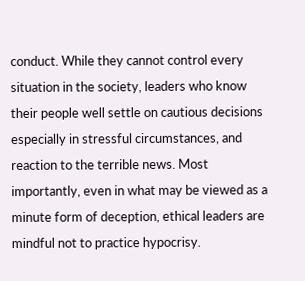conduct. While they cannot control every situation in the society, leaders who know their people well settle on cautious decisions especially in stressful circumstances, and reaction to the terrible news. Most importantly, even in what may be viewed as a minute form of deception, ethical leaders are mindful not to practice hypocrisy.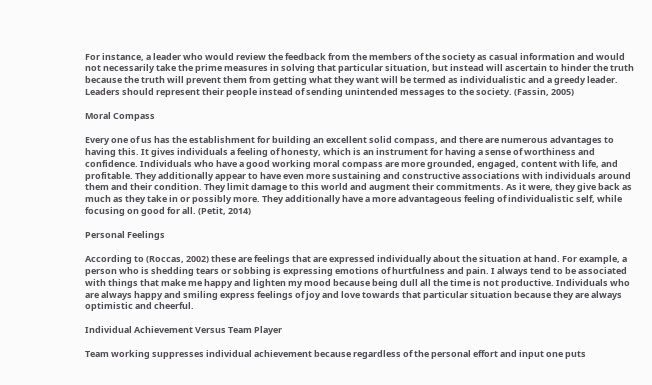For instance, a leader who would review the feedback from the members of the society as casual information and would not necessarily take the prime measures in solving that particular situation, but instead will ascertain to hinder the truth because the truth will prevent them from getting what they want will be termed as individualistic and a greedy leader. Leaders should represent their people instead of sending unintended messages to the society. (Fassin, 2005)

Moral Compass

Every one of us has the establishment for building an excellent solid compass, and there are numerous advantages to having this. It gives individuals a feeling of honesty, which is an instrument for having a sense of worthiness and confidence. Individuals who have a good working moral compass are more grounded, engaged, content with life, and profitable. They additionally appear to have even more sustaining and constructive associations with individuals around them and their condition. They limit damage to this world and augment their commitments. As it were, they give back as much as they take in or possibly more. They additionally have a more advantageous feeling of individualistic self, while focusing on good for all. (Petit, 2014)

Personal Feelings

According to (Roccas, 2002) these are feelings that are expressed individually about the situation at hand. For example, a person who is shedding tears or sobbing is expressing emotions of hurtfulness and pain. I always tend to be associated with things that make me happy and lighten my mood because being dull all the time is not productive. Individuals who are always happy and smiling express feelings of joy and love towards that particular situation because they are always optimistic and cheerful.

Individual Achievement Versus Team Player

Team working suppresses individual achievement because regardless of the personal effort and input one puts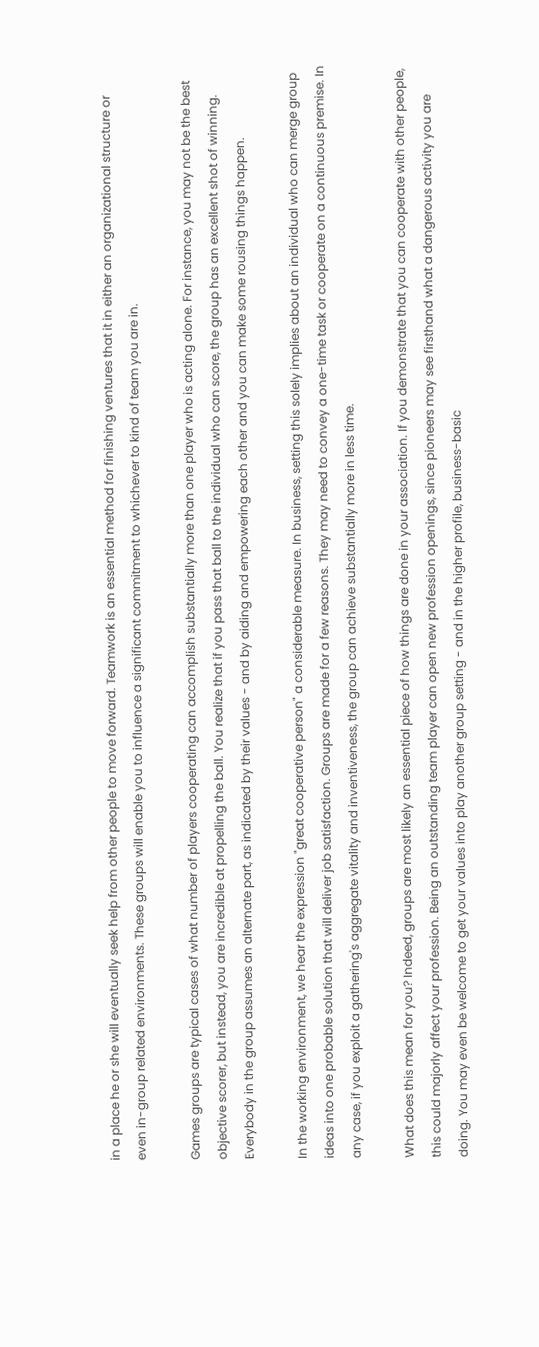in a place he or she will eventually seek help from other people to move forward. Teamwork is an essential method for finishing ventures that it in either an organizational structure or even in-group related environments. These groups will enable you to influence a significant commitment to whichever to kind of team you are in.

Games groups are typical cases of what number of players cooperating can accomplish substantially more than one player who is acting alone. For instance, you may not be the best objective scorer, but instead, you are incredible at propelling the ball. You realize that if you pass that ball to the individual who can score, the group has an excellent shot of winning. Everybody in the group assumes an alternate part, as indicated by their values - and by aiding and empowering each other and you can make some rousing things happen.

In the working environment, we hear the expression "great cooperative person" a considerable measure. In business, setting this solely implies about an individual who can merge group ideas into one probable solution that will deliver job satisfaction. Groups are made for a few reasons. They may need to convey a one-time task or cooperate on a continuous premise. In any case, if you exploit a gathering's aggregate vitality and inventiveness, the group can achieve substantially more in less time.

What does this mean for you? Indeed, groups are most likely an essential piece of how things are done in your association. If you demonstrate that you can cooperate with other people, this could majorly affect your profession. Being an outstanding team player can open new profession openings, since pioneers may see firsthand what a dangerous activity you are doing. You may even be welcome to get your values into play another group setting - and in the higher profile, business-basic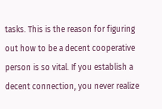tasks. This is the reason for figuring out how to be a decent cooperative person is so vital. If you establish a decent connection, you never realize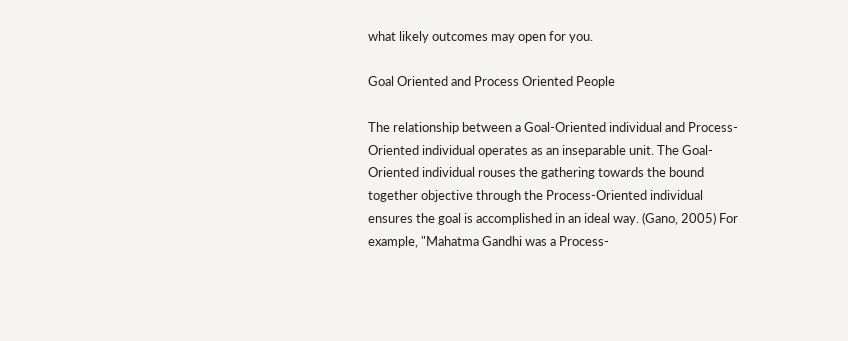what likely outcomes may open for you.

Goal Oriented and Process Oriented People

The relationship between a Goal-Oriented individual and Process-Oriented individual operates as an inseparable unit. The Goal-Oriented individual rouses the gathering towards the bound together objective through the Process-Oriented individual ensures the goal is accomplished in an ideal way. (Gano, 2005) For example, "Mahatma Gandhi was a Process-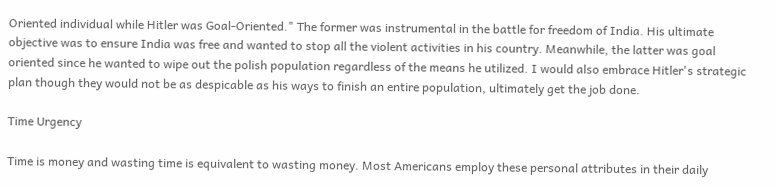Oriented individual while Hitler was Goal-Oriented." The former was instrumental in the battle for freedom of India. His ultimate objective was to ensure India was free and wanted to stop all the violent activities in his country. Meanwhile, the latter was goal oriented since he wanted to wipe out the polish population regardless of the means he utilized. I would also embrace Hitler's strategic plan though they would not be as despicable as his ways to finish an entire population, ultimately get the job done.

Time Urgency

Time is money and wasting time is equivalent to wasting money. Most Americans employ these personal attributes in their daily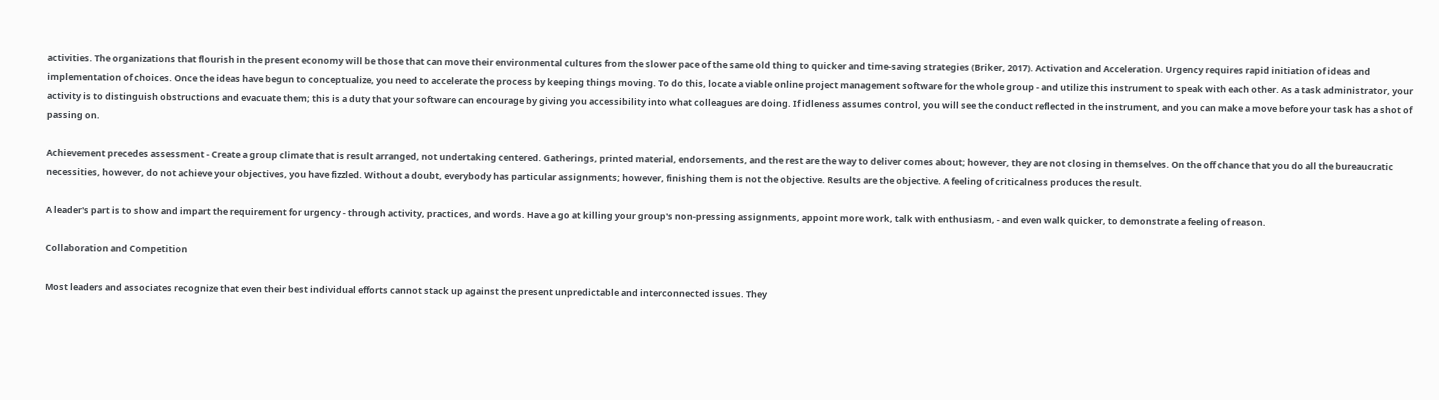activities. The organizations that flourish in the present economy will be those that can move their environmental cultures from the slower pace of the same old thing to quicker and time-saving strategies (Briker, 2017). Activation and Acceleration. Urgency requires rapid initiation of ideas and implementation of choices. Once the ideas have begun to conceptualize, you need to accelerate the process by keeping things moving. To do this, locate a viable online project management software for the whole group - and utilize this instrument to speak with each other. As a task administrator, your activity is to distinguish obstructions and evacuate them; this is a duty that your software can encourage by giving you accessibility into what colleagues are doing. If idleness assumes control, you will see the conduct reflected in the instrument, and you can make a move before your task has a shot of passing on.

Achievement precedes assessment - Create a group climate that is result arranged, not undertaking centered. Gatherings, printed material, endorsements, and the rest are the way to deliver comes about; however, they are not closing in themselves. On the off chance that you do all the bureaucratic necessities, however, do not achieve your objectives, you have fizzled. Without a doubt, everybody has particular assignments; however, finishing them is not the objective. Results are the objective. A feeling of criticalness produces the result.

A leader's part is to show and impart the requirement for urgency - through activity, practices, and words. Have a go at killing your group's non-pressing assignments, appoint more work, talk with enthusiasm, - and even walk quicker, to demonstrate a feeling of reason.

Collaboration and Competition

Most leaders and associates recognize that even their best individual efforts cannot stack up against the present unpredictable and interconnected issues. They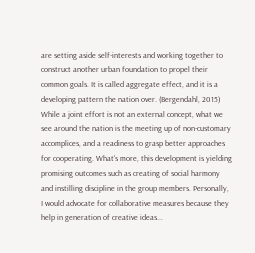are setting aside self-interests and working together to construct another urban foundation to propel their common goals. It is called aggregate effect, and it is a developing pattern the nation over. (Bergendahl, 2015) While a joint effort is not an external concept, what we see around the nation is the meeting up of non-customary accomplices, and a readiness to grasp better approaches for cooperating. What's more, this development is yielding promising outcomes such as creating of social harmony and instilling discipline in the group members. Personally, I would advocate for collaborative measures because they help in generation of creative ideas...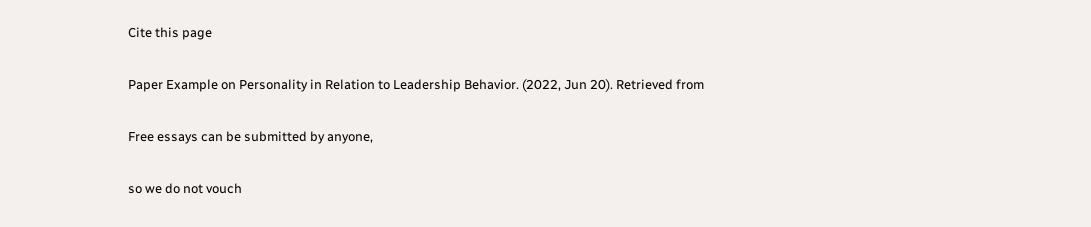Cite this page

Paper Example on Personality in Relation to Leadership Behavior. (2022, Jun 20). Retrieved from

Free essays can be submitted by anyone,

so we do not vouch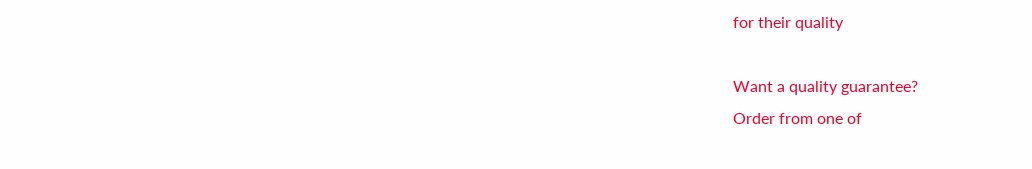for their quality

Want a quality guarantee?
Order from one of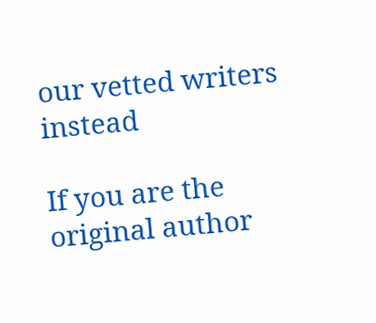our vetted writers instead

If you are the original author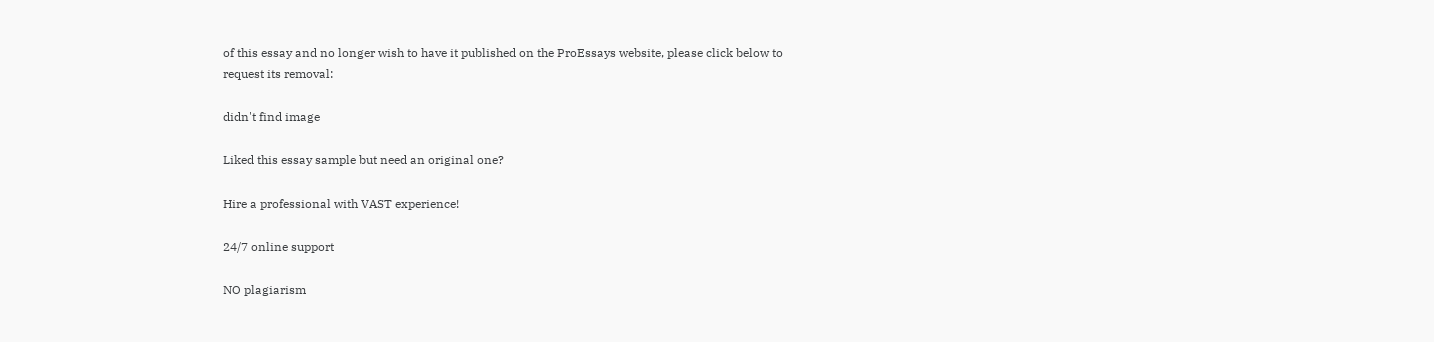of this essay and no longer wish to have it published on the ProEssays website, please click below to request its removal:

didn't find image

Liked this essay sample but need an original one?

Hire a professional with VAST experience!

24/7 online support

NO plagiarism